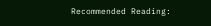Recommended Reading: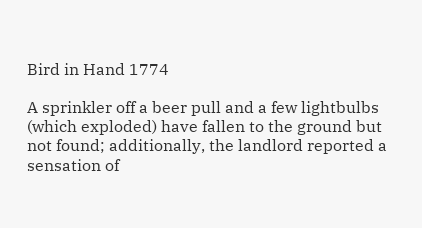Bird in Hand 1774

A sprinkler off a beer pull and a few lightbulbs (which exploded) have fallen to the ground but not found; additionally, the landlord reported a sensation of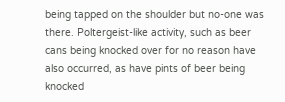being tapped on the shoulder but no-one was there. Poltergeist-like activity, such as beer cans being knocked over for no reason have also occurred, as have pints of beer being knocked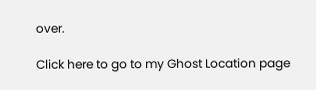over.

Click here to go to my Ghost Location page